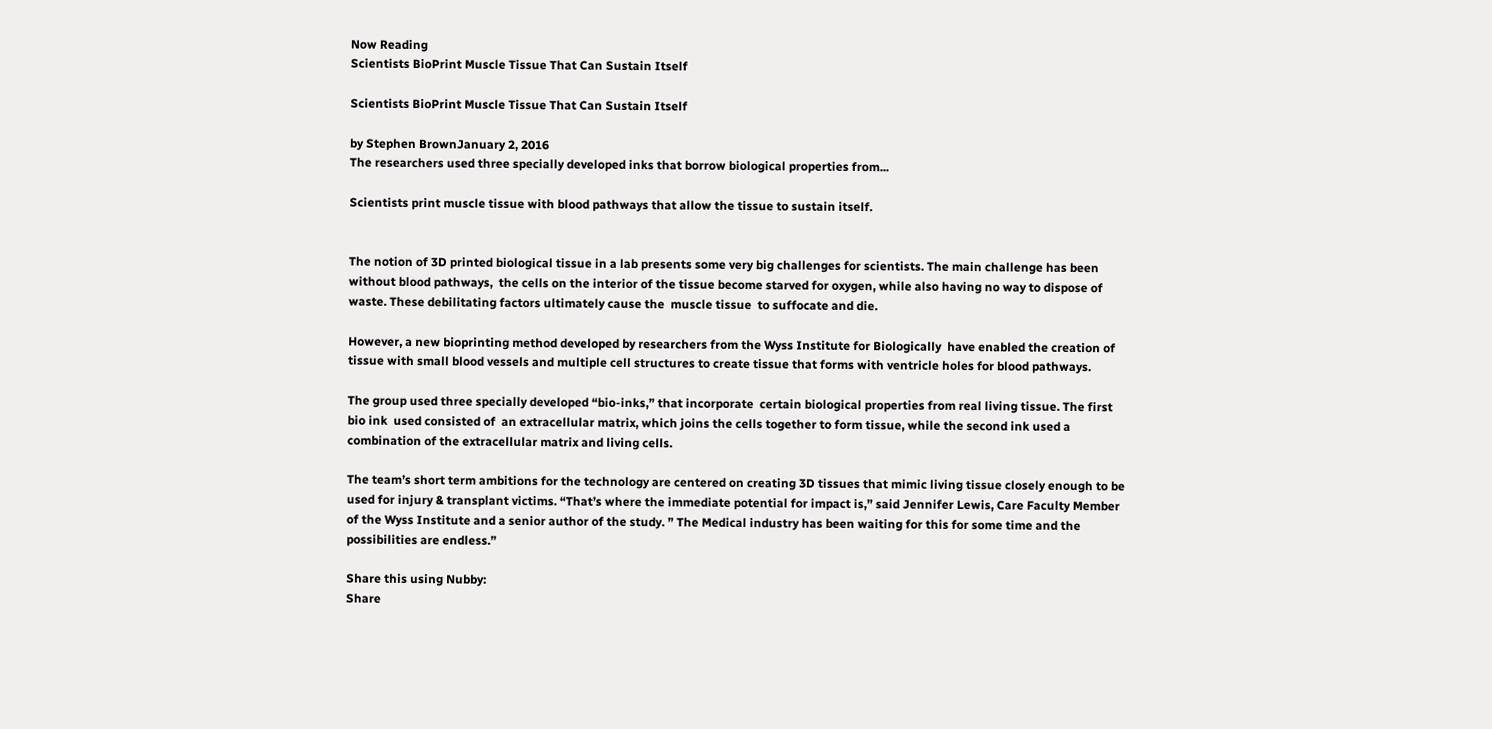Now Reading
Scientists BioPrint Muscle Tissue That Can Sustain Itself

Scientists BioPrint Muscle Tissue That Can Sustain Itself

by Stephen BrownJanuary 2, 2016
The researchers used three specially developed inks that borrow biological properties from...

Scientists print muscle tissue with blood pathways that allow the tissue to sustain itself.


The notion of 3D printed biological tissue in a lab presents some very big challenges for scientists. The main challenge has been without blood pathways,  the cells on the interior of the tissue become starved for oxygen, while also having no way to dispose of waste. These debilitating factors ultimately cause the  muscle tissue  to suffocate and die.

However, a new bioprinting method developed by researchers from the Wyss Institute for Biologically  have enabled the creation of tissue with small blood vessels and multiple cell structures to create tissue that forms with ventricle holes for blood pathways.

The group used three specially developed “bio-inks,” that incorporate  certain biological properties from real living tissue. The first bio ink  used consisted of  an extracellular matrix, which joins the cells together to form tissue, while the second ink used a combination of the extracellular matrix and living cells.

The team’s short term ambitions for the technology are centered on creating 3D tissues that mimic living tissue closely enough to be used for injury & transplant victims. “That’s where the immediate potential for impact is,” said Jennifer Lewis, Care Faculty Member of the Wyss Institute and a senior author of the study. ” The Medical industry has been waiting for this for some time and the possibilities are endless.”

Share this using Nubby:
Share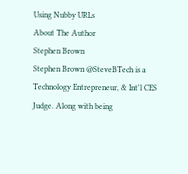Using Nubby URLs
About The Author
Stephen Brown
Stephen Brown @SteveBTech is a Technology Entrepreneur, & Int'l CES Judge. Along with being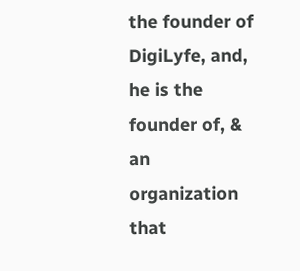the founder of DigiLyfe, and, he is the founder of, & an organization that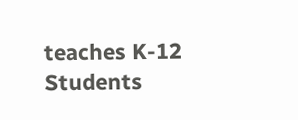teaches K-12 Students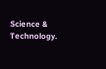Science & Technology.